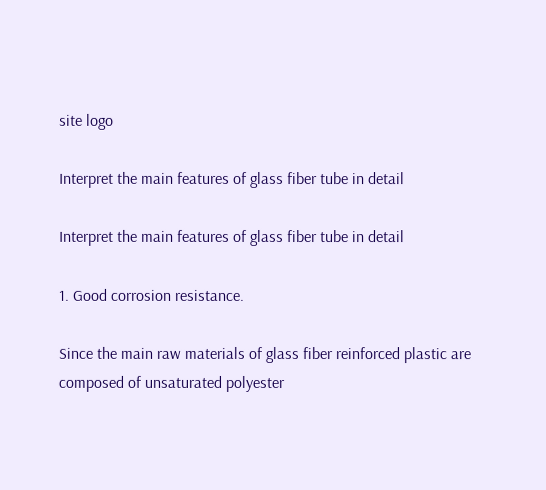site logo

Interpret the main features of glass fiber tube in detail

Interpret the main features of glass fiber tube in detail

1. Good corrosion resistance.

Since the main raw materials of glass fiber reinforced plastic are composed of unsaturated polyester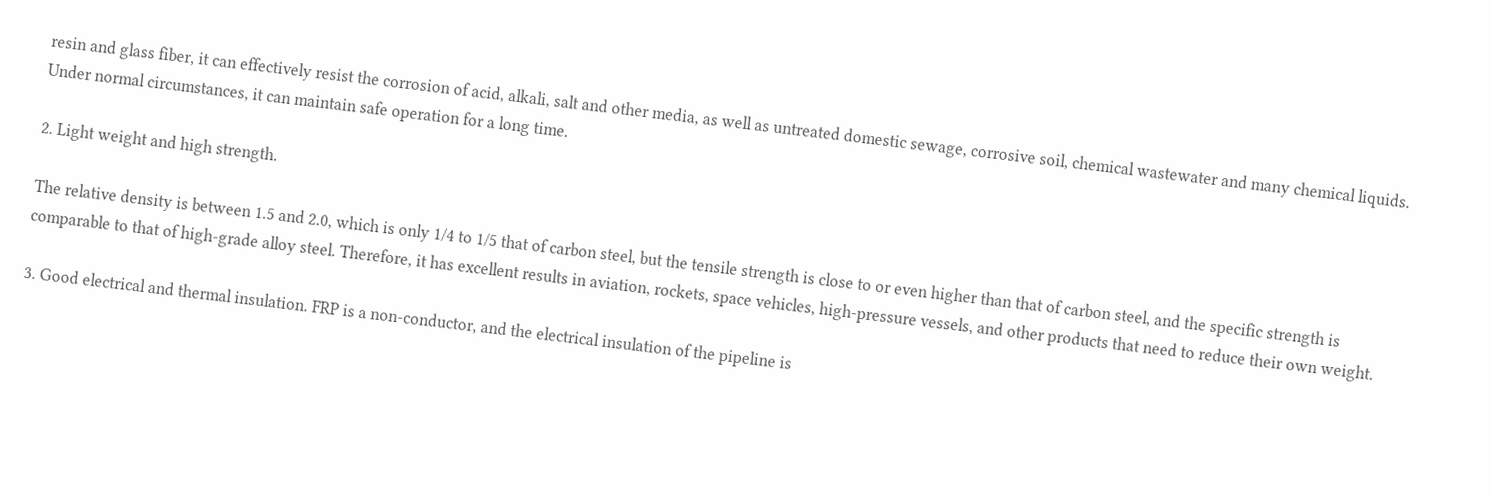resin and glass fiber, it can effectively resist the corrosion of acid, alkali, salt and other media, as well as untreated domestic sewage, corrosive soil, chemical wastewater and many chemical liquids. Under normal circumstances, it can maintain safe operation for a long time.

2. Light weight and high strength.

The relative density is between 1.5 and 2.0, which is only 1/4 to 1/5 that of carbon steel, but the tensile strength is close to or even higher than that of carbon steel, and the specific strength is comparable to that of high-grade alloy steel. Therefore, it has excellent results in aviation, rockets, space vehicles, high-pressure vessels, and other products that need to reduce their own weight.

3. Good electrical and thermal insulation. FRP is a non-conductor, and the electrical insulation of the pipeline is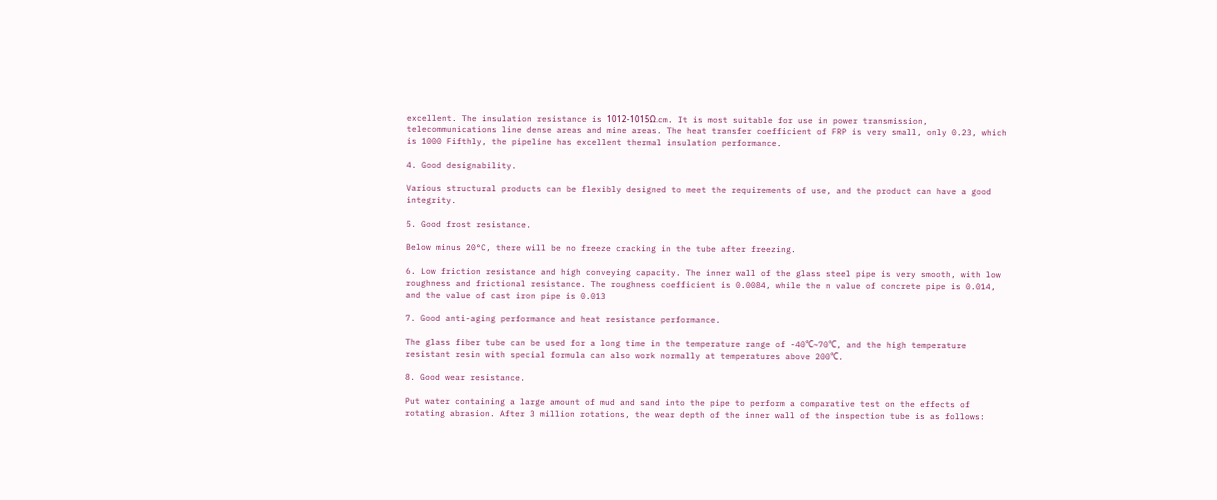excellent. The insulation resistance is 1012-1015Ω.cm. It is most suitable for use in power transmission, telecommunications line dense areas and mine areas. The heat transfer coefficient of FRP is very small, only 0.23, which is 1000 Fifthly, the pipeline has excellent thermal insulation performance.

4. Good designability.

Various structural products can be flexibly designed to meet the requirements of use, and the product can have a good integrity.

5. Good frost resistance.

Below minus 20°C, there will be no freeze cracking in the tube after freezing.

6. Low friction resistance and high conveying capacity. The inner wall of the glass steel pipe is very smooth, with low roughness and frictional resistance. The roughness coefficient is 0.0084, while the n value of concrete pipe is 0.014, and the value of cast iron pipe is 0.013

7. Good anti-aging performance and heat resistance performance.

The glass fiber tube can be used for a long time in the temperature range of -40℃~70℃, and the high temperature resistant resin with special formula can also work normally at temperatures above 200℃.

8. Good wear resistance.

Put water containing a large amount of mud and sand into the pipe to perform a comparative test on the effects of rotating abrasion. After 3 million rotations, the wear depth of the inner wall of the inspection tube is as follows: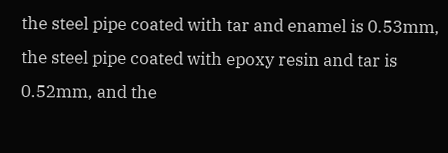the steel pipe coated with tar and enamel is 0.53mm, the steel pipe coated with epoxy resin and tar is 0.52mm, and the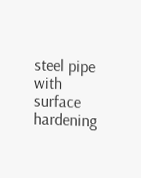steel pipe with surface hardening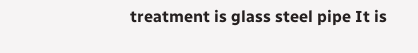treatment is glass steel pipe It is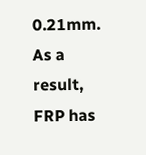0.21mm. As a result, FRP has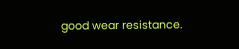good wear resistance.